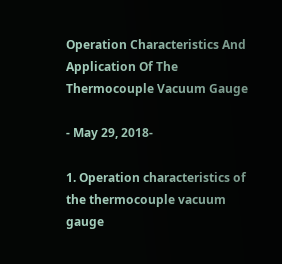Operation Characteristics And Application Of The Thermocouple Vacuum Gauge

- May 29, 2018-

1. Operation characteristics of the thermocouple vacuum gauge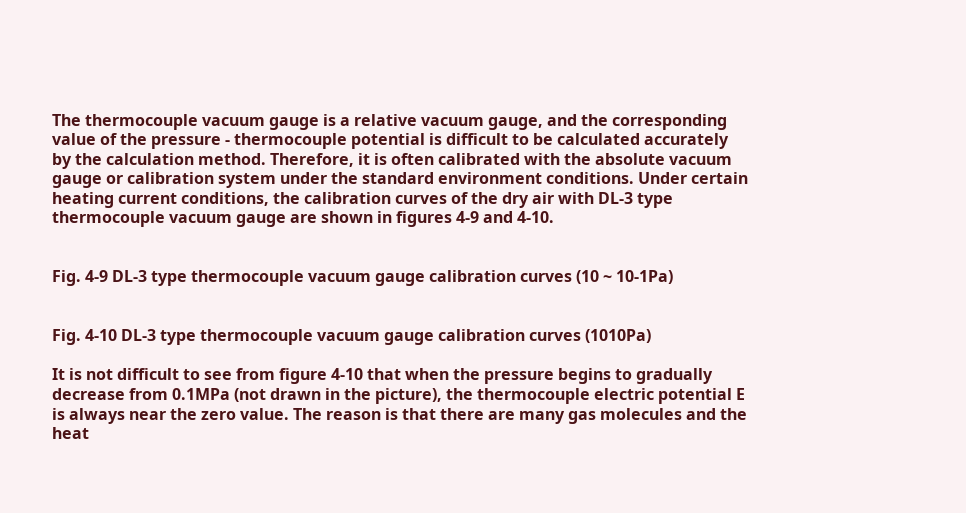The thermocouple vacuum gauge is a relative vacuum gauge, and the corresponding value of the pressure - thermocouple potential is difficult to be calculated accurately by the calculation method. Therefore, it is often calibrated with the absolute vacuum gauge or calibration system under the standard environment conditions. Under certain heating current conditions, the calibration curves of the dry air with DL-3 type thermocouple vacuum gauge are shown in figures 4-9 and 4-10.


Fig. 4-9 DL-3 type thermocouple vacuum gauge calibration curves (10 ~ 10-1Pa)


Fig. 4-10 DL-3 type thermocouple vacuum gauge calibration curves (1010Pa)

It is not difficult to see from figure 4-10 that when the pressure begins to gradually decrease from 0.1MPa (not drawn in the picture), the thermocouple electric potential E is always near the zero value. The reason is that there are many gas molecules and the heat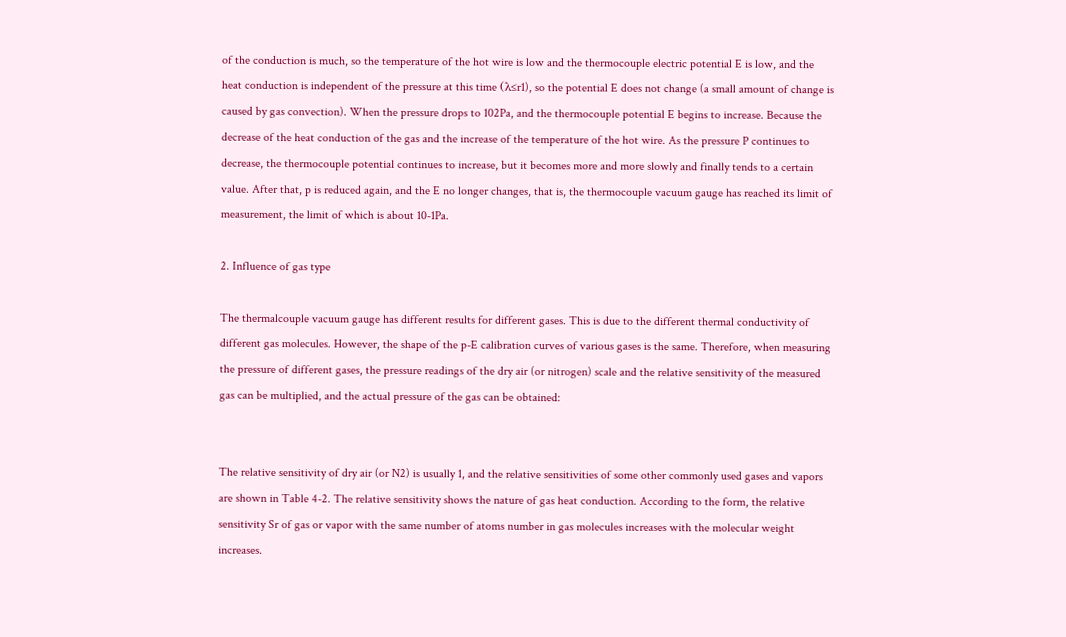of the conduction is much, so the temperature of the hot wire is low and the thermocouple electric potential E is low, and the heat conduction is independent of the pressure at this time (λ≤r1), so the potential E does not change (a small amount of change is caused by gas convection). When the pressure drops to 102Pa, and the thermocouple potential E begins to increase. Because the decrease of the heat conduction of the gas and the increase of the temperature of the hot wire. As the pressure P continues to decrease, the thermocouple potential continues to increase, but it becomes more and more slowly and finally tends to a certain value. After that, p is reduced again, and the E no longer changes, that is, the thermocouple vacuum gauge has reached its limit of measurement, the limit of which is about 10-1Pa.

2. Influence of gas type

The thermalcouple vacuum gauge has different results for different gases. This is due to the different thermal conductivity of different gas molecules. However, the shape of the p-E calibration curves of various gases is the same. Therefore, when measuring the pressure of different gases, the pressure readings of the dry air (or nitrogen) scale and the relative sensitivity of the measured gas can be multiplied, and the actual pressure of the gas can be obtained:


The relative sensitivity of dry air (or N2) is usually 1, and the relative sensitivities of some other commonly used gases and vapors are shown in Table 4-2. The relative sensitivity shows the nature of gas heat conduction. According to the form, the relative sensitivity Sr of gas or vapor with the same number of atoms number in gas molecules increases with the molecular weight increases.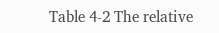Table 4-2 The relative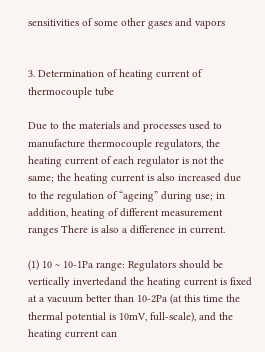sensitivities of some other gases and vapors


3. Determination of heating current of thermocouple tube

Due to the materials and processes used to manufacture thermocouple regulators, the heating current of each regulator is not the same; the heating current is also increased due to the regulation of “ageing” during use; in addition, heating of different measurement ranges There is also a difference in current.

(1) 10 ~ 10-1Pa range: Regulators should be vertically invertedand the heating current is fixed at a vacuum better than 10-2Pa (at this time the thermal potential is 10mV, full-scale), and the heating current can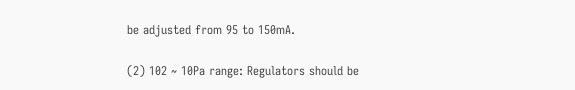be adjusted from 95 to 150mA.

(2) 102 ~ 10Pa range: Regulators should be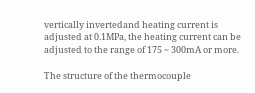vertically invertedand heating current is adjusted at 0.1MPa, the heating current can be adjusted to the range of 175 ~ 300mA or more.

The structure of the thermocouple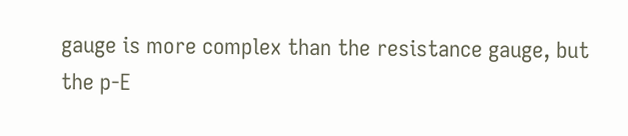gauge is more complex than the resistance gauge, but the p-E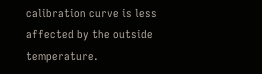calibration curve is less affected by the outside temperature.